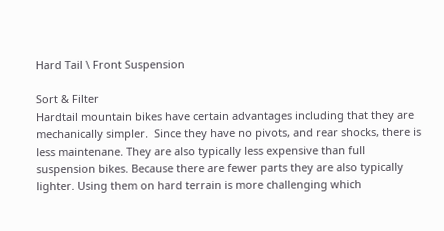Hard Tail \ Front Suspension

Sort & Filter
Hardtail mountain bikes have certain advantages including that they are mechanically simpler.  Since they have no pivots, and rear shocks, there is less maintenane. They are also typically less expensive than full suspension bikes. Because there are fewer parts they are also typically lighter. Using them on hard terrain is more challenging which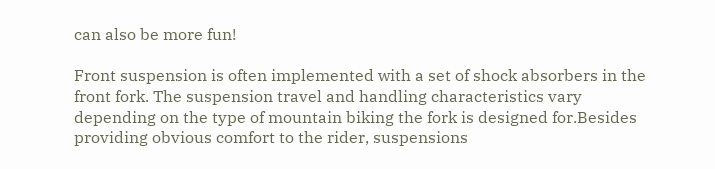can also be more fun!

Front suspension is often implemented with a set of shock absorbers in the front fork. The suspension travel and handling characteristics vary depending on the type of mountain biking the fork is designed for.Besides providing obvious comfort to the rider, suspensions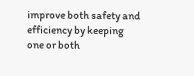improve both safety and efficiency by keeping one or both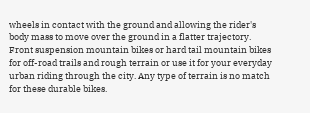wheels in contact with the ground and allowing the rider's body mass to move over the ground in a flatter trajectory. Front suspension mountain bikes or hard tail mountain bikes for off-road trails and rough terrain or use it for your everyday urban riding through the city. Any type of terrain is no match for these durable bikes.